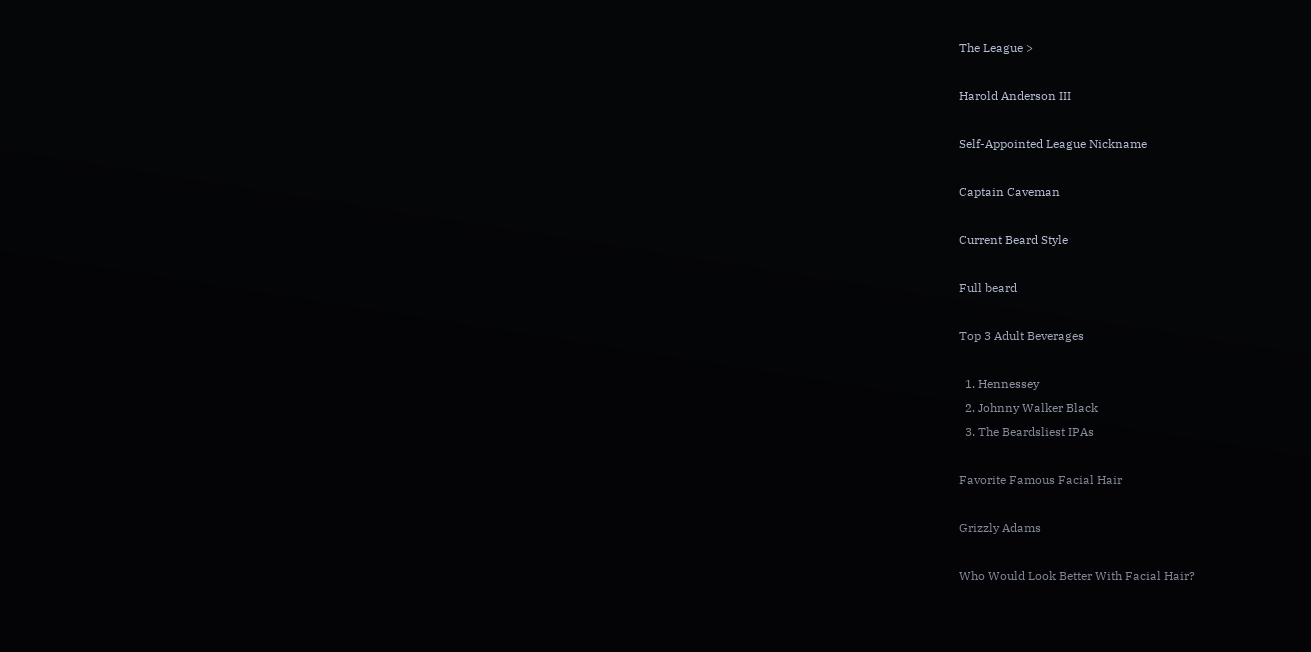The League >

Harold Anderson III

Self-Appointed League Nickname

Captain Caveman

Current Beard Style

Full beard

Top 3 Adult Beverages

  1. Hennessey
  2. Johnny Walker Black
  3. The Beardsliest IPAs

Favorite Famous Facial Hair

Grizzly Adams

Who Would Look Better With Facial Hair?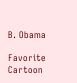B. Obama

Favorite Cartoon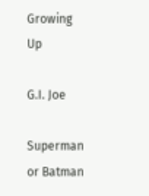Growing Up

G.I. Joe

Superman or Batman